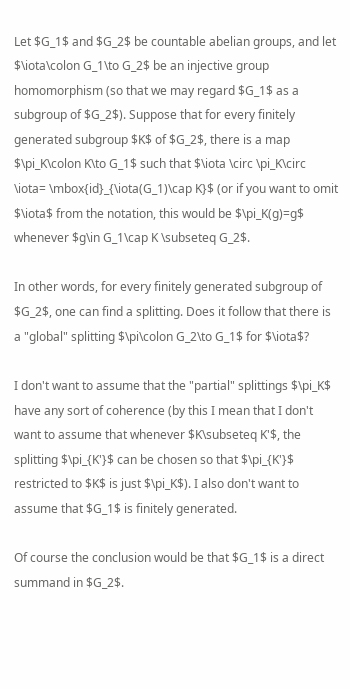Let $G_1$ and $G_2$ be countable abelian groups, and let $\iota\colon G_1\to G_2$ be an injective group homomorphism (so that we may regard $G_1$ as a subgroup of $G_2$). Suppose that for every finitely generated subgroup $K$ of $G_2$, there is a map $\pi_K\colon K\to G_1$ such that $\iota \circ \pi_K\circ \iota= \mbox{id}_{\iota(G_1)\cap K}$ (or if you want to omit $\iota$ from the notation, this would be $\pi_K(g)=g$ whenever $g\in G_1\cap K \subseteq G_2$.

In other words, for every finitely generated subgroup of $G_2$, one can find a splitting. Does it follow that there is a "global" splitting $\pi\colon G_2\to G_1$ for $\iota$?

I don't want to assume that the "partial" splittings $\pi_K$ have any sort of coherence (by this I mean that I don't want to assume that whenever $K\subseteq K'$, the splitting $\pi_{K'}$ can be chosen so that $\pi_{K'}$ restricted to $K$ is just $\pi_K$). I also don't want to assume that $G_1$ is finitely generated.

Of course the conclusion would be that $G_1$ is a direct summand in $G_2$.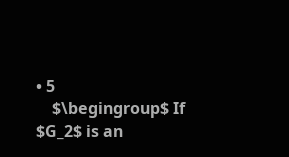• 5
    $\begingroup$ If $G_2$ is an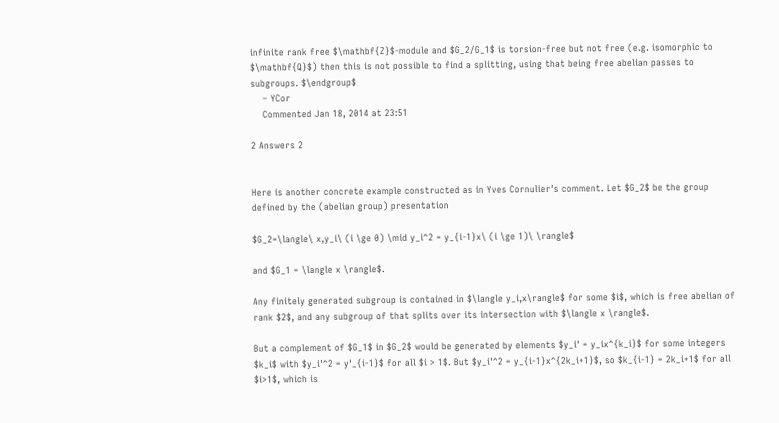infinite rank free $\mathbf{Z}$-module and $G_2/G_1$ is torsion-free but not free (e.g. isomorphic to $\mathbf{Q}$) then this is not possible to find a splitting, using that being free abelian passes to subgroups. $\endgroup$
    – YCor
    Commented Jan 18, 2014 at 23:51

2 Answers 2


Here is another concrete example constructed as in Yves Cornulier's comment. Let $G_2$ be the group defined by the (abelian group) presentation

$G_2=\langle\ x,y_i\ (i \ge 0) \mid y_i^2 = y_{i-1}x\ (i \ge 1)\ \rangle$

and $G_1 = \langle x \rangle$.

Any finitely generated subgroup is contained in $\langle y_i,x\rangle$ for some $i$, which is free abelian of rank $2$, and any subgroup of that splits over its intersection with $\langle x \rangle$.

But a complement of $G_1$ in $G_2$ would be generated by elements $y_i' = y_ix^{k_i}$ for some integers $k_i$ with $y_i'^2 = y'_{i-1}$ for all $i > 1$. But $y_i'^2 = y_{i-1}x^{2k_i+1}$, so $k_{i-1} = 2k_i+1$ for all $i>1$, which is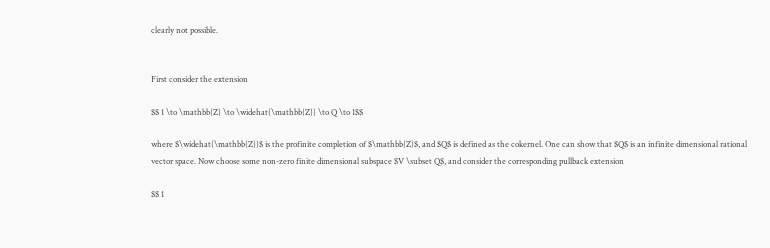clearly not possible.


First consider the extension

$$ 1 \to \mathbb{Z} \to \widehat{\mathbb{Z}} \to Q \to 1$$

where $\widehat{\mathbb{Z}}$ is the profinite completion of $\mathbb{Z}$, and $Q$ is defined as the cokernel. One can show that $Q$ is an infinite dimensional rational vector space. Now choose some non-zero finite dimensional subspace $V \subset Q$, and consider the corresponding pullback extension

$$ 1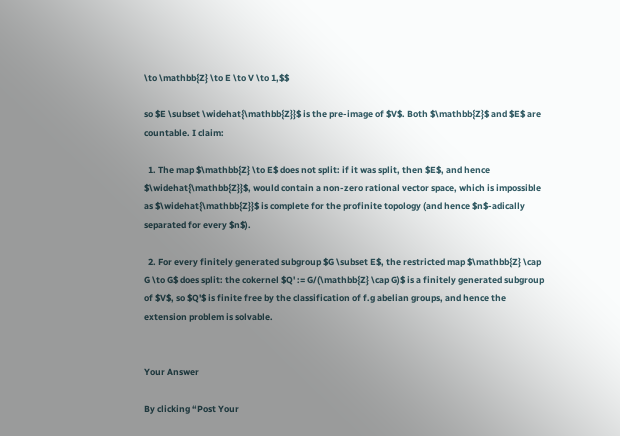\to \mathbb{Z} \to E \to V \to 1,$$

so $E \subset \widehat{\mathbb{Z}}$ is the pre-image of $V$. Both $\mathbb{Z}$ and $E$ are countable. I claim:

  1. The map $\mathbb{Z} \to E$ does not split: if it was split, then $E$, and hence $\widehat{\mathbb{Z}}$, would contain a non-zero rational vector space, which is impossible as $\widehat{\mathbb{Z}}$ is complete for the profinite topology (and hence $n$-adically separated for every $n$).

  2. For every finitely generated subgroup $G \subset E$, the restricted map $\mathbb{Z} \cap G \to G$ does split: the cokernel $Q' := G/(\mathbb{Z} \cap G)$ is a finitely generated subgroup of $V$, so $Q'$ is finite free by the classification of f.g abelian groups, and hence the extension problem is solvable.


Your Answer

By clicking “Post Your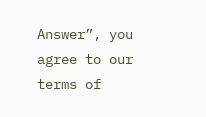Answer”, you agree to our terms of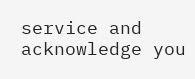service and acknowledge you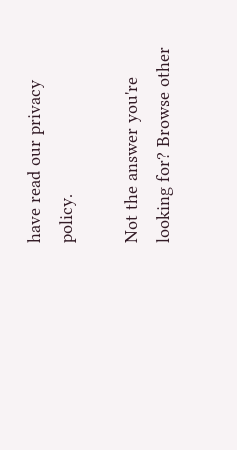have read our privacy policy.

Not the answer you're looking for? Browse other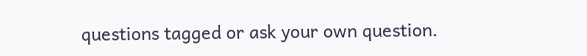questions tagged or ask your own question.